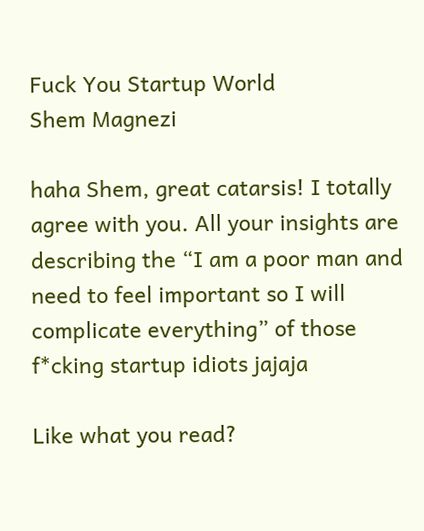Fuck You Startup World
Shem Magnezi

haha Shem, great catarsis! I totally agree with you. All your insights are describing the “I am a poor man and need to feel important so I will complicate everything” of those f*cking startup idiots jajaja

Like what you read?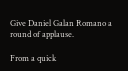Give Daniel Galan Romano a round of applause.

From a quick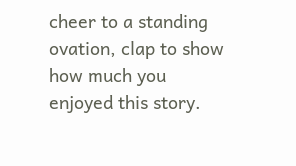cheer to a standing ovation, clap to show how much you enjoyed this story.